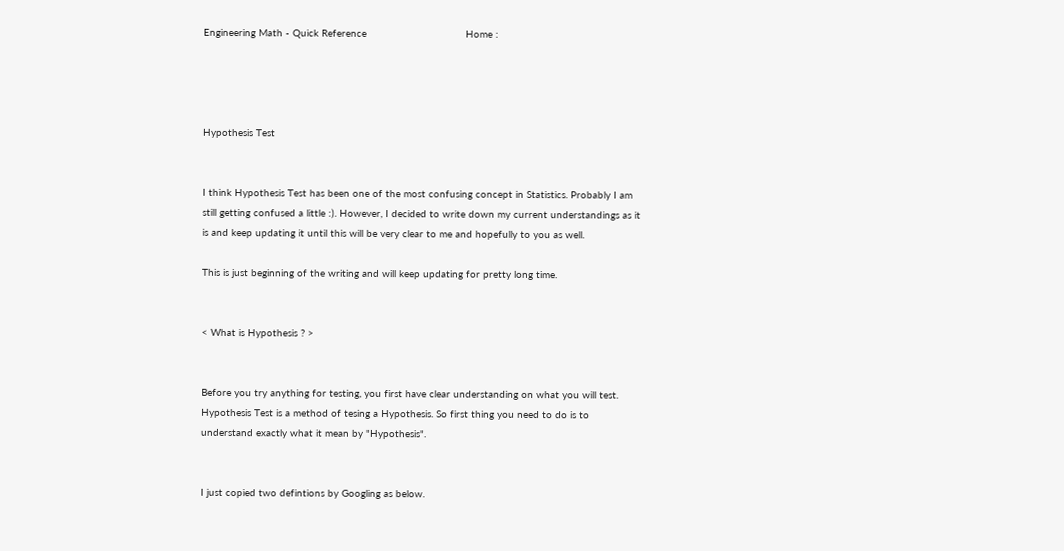Engineering Math - Quick Reference                                 Home :




Hypothesis Test


I think Hypothesis Test has been one of the most confusing concept in Statistics. Probably I am still getting confused a little :). However, I decided to write down my current understandings as it is and keep updating it until this will be very clear to me and hopefully to you as well.

This is just beginning of the writing and will keep updating for pretty long time.


< What is Hypothesis ? >


Before you try anything for testing, you first have clear understanding on what you will test. Hypothesis Test is a method of tesing a Hypothesis. So first thing you need to do is to understand exactly what it mean by "Hypothesis".


I just copied two defintions by Googling as below.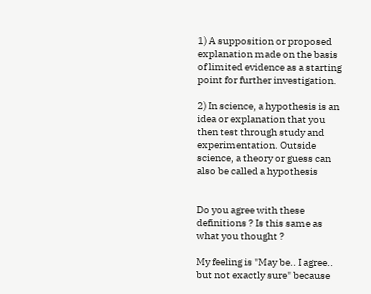1) A supposition or proposed explanation made on the basis of limited evidence as a starting point for further investigation.

2) In science, a hypothesis is an idea or explanation that you then test through study and experimentation. Outside science, a theory or guess can also be called a hypothesis


Do you agree with these definitions ? Is this same as what you thought ?

My feeling is "May be.. I agree.. but not exactly sure" because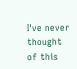I've never thought of this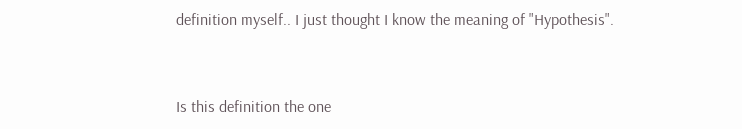definition myself.. I just thought I know the meaning of "Hypothesis".


Is this definition the one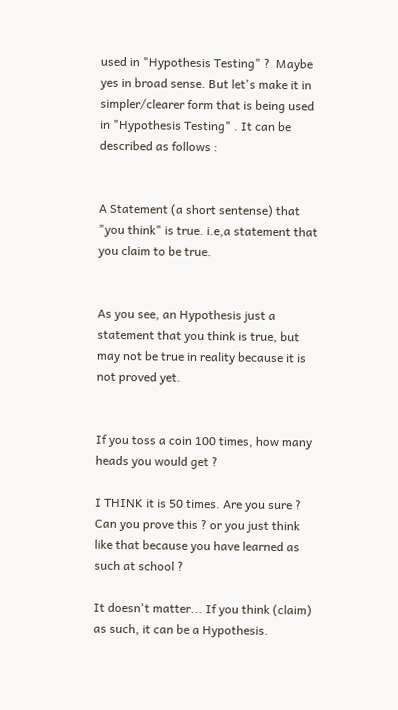used in "Hypothesis Testing" ?  Maybe yes in broad sense. But let's make it in simpler/clearer form that is being used in "Hypothesis Testing" . It can be described as follows :


A Statement (a short sentense) that "you think" is true. i.e,a statement that you claim to be true.


As you see, an Hypothesis just a statement that you think is true, but may not be true in reality because it is not proved yet.


If you toss a coin 100 times, how many heads you would get ?

I THINK it is 50 times. Are you sure ?  Can you prove this ? or you just think like that because you have learned as such at school ?

It doesn't matter... If you think (claim) as such, it can be a Hypothesis.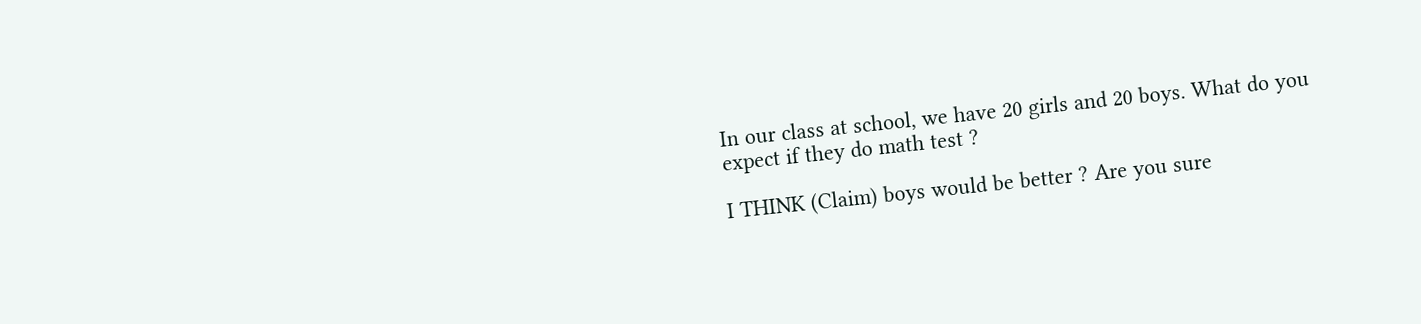In our class at school, we have 20 girls and 20 boys. What do you expect if they do math test ?

I THINK (Claim) boys would be better ? Are you sure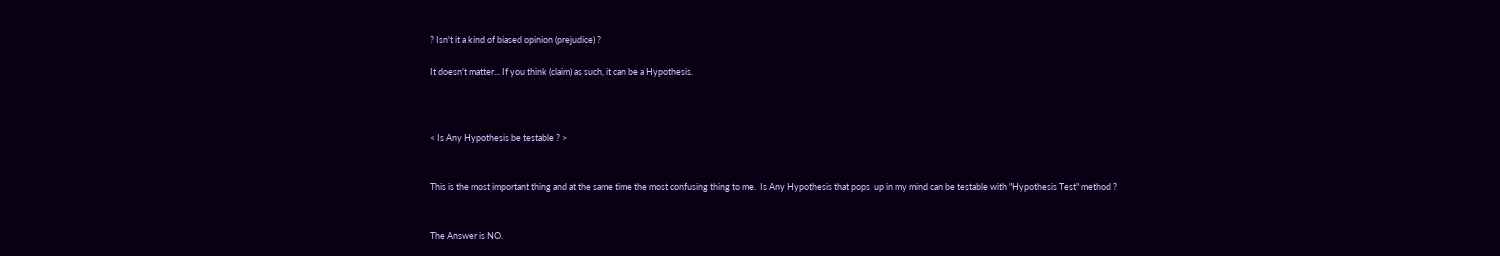? Isn't it a kind of biased opinion (prejudice) ?

It doesn't matter... If you think (claim) as such, it can be a Hypothesis.



< Is Any Hypothesis be testable ? >


This is the most important thing and at the same time the most confusing thing to me.  Is Any Hypothesis that pops  up in my mind can be testable with "Hypothesis Test" method ?


The Answer is NO.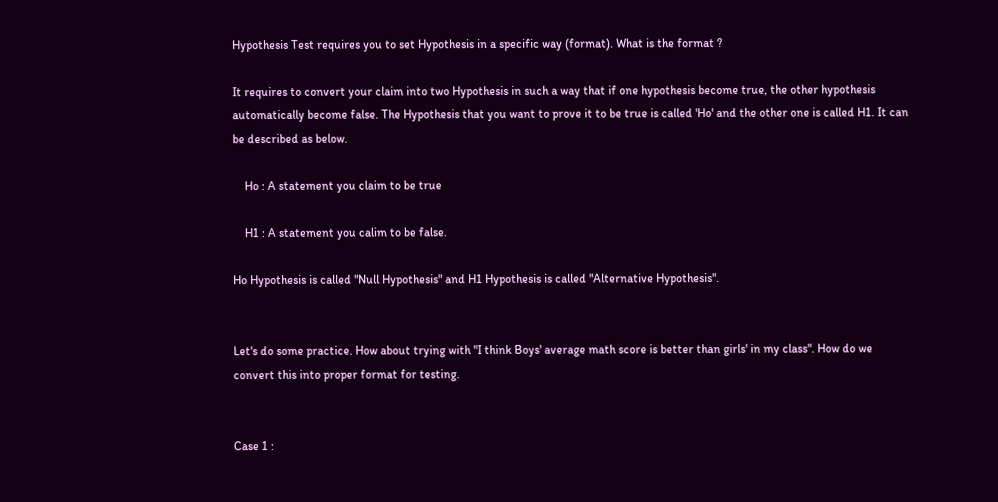Hypothesis Test requires you to set Hypothesis in a specific way (format). What is the format ?

It requires to convert your claim into two Hypothesis in such a way that if one hypothesis become true, the other hypothesis automatically become false. The Hypothesis that you want to prove it to be true is called 'Ho' and the other one is called H1. It can be described as below.

    Ho : A statement you claim to be true

    H1 : A statement you calim to be false.

Ho Hypothesis is called "Null Hypothesis" and H1 Hypothesis is called "Alternative Hypothesis".


Let's do some practice. How about trying with "I think Boys' average math score is better than girls' in my class". How do we convert this into proper format for testing.


Case 1 :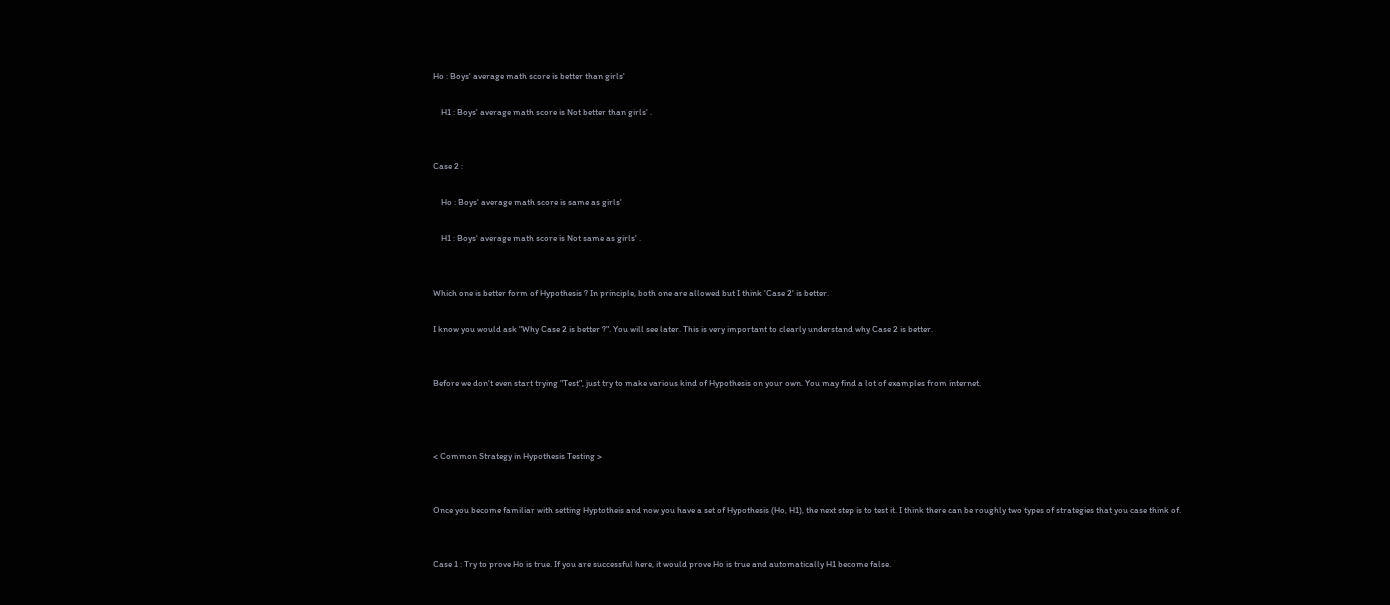Ho : Boys' average math score is better than girls'

    H1 : Boys' average math score is Not better than girls' .


Case 2 :

    Ho : Boys' average math score is same as girls'

    H1 : Boys' average math score is Not same as girls' .


Which one is better form of Hypothesis ? In principle, both one are allowed but I think 'Case 2' is better.

I know you would ask "Why Case 2 is better ?". You will see later. This is very important to clearly understand why Case 2 is better.


Before we don't even start trying "Test", just try to make various kind of Hypothesis on your own. You may find a lot of examples from internet.



< Common Strategy in Hypothesis Testing >


Once you become familiar with setting Hyptotheis and now you have a set of Hypothesis (Ho, H1), the next step is to test it. I think there can be roughly two types of strategies that you case think of.


Case 1 : Try to prove Ho is true. If you are successful here, it would prove Ho is true and automatically H1 become false.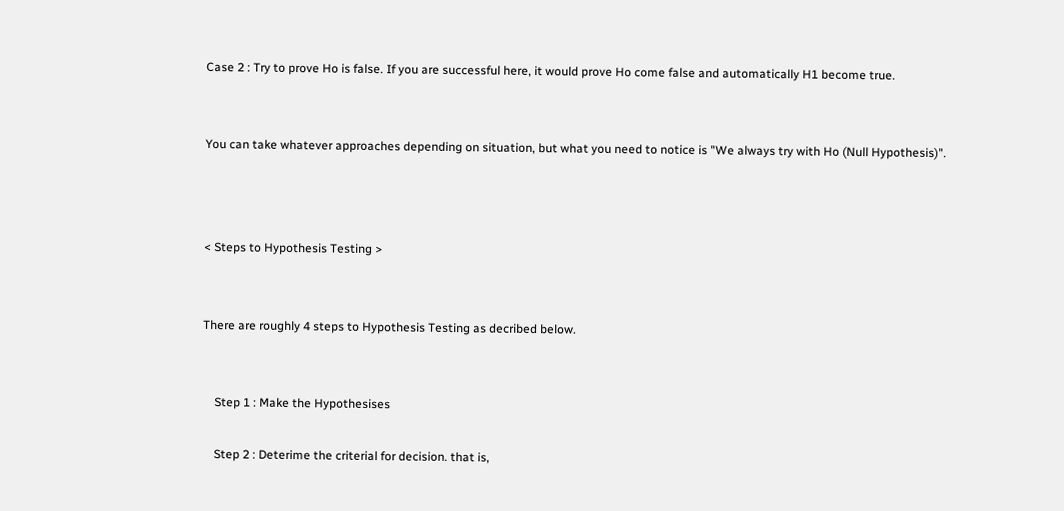Case 2 : Try to prove Ho is false. If you are successful here, it would prove Ho come false and automatically H1 become true.


You can take whatever approaches depending on situation, but what you need to notice is "We always try with Ho (Null Hypothesis)".



< Steps to Hypothesis Testing >


There are roughly 4 steps to Hypothesis Testing as decribed below.


    Step 1 : Make the Hypothesises

    Step 2 : Deterime the criterial for decision. that is,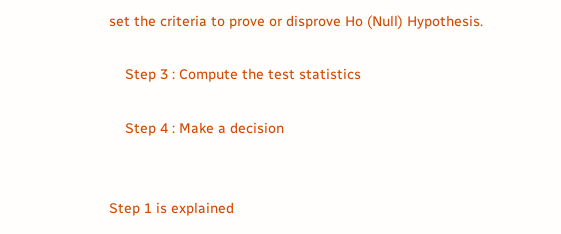set the criteria to prove or disprove Ho (Null) Hypothesis.

    Step 3 : Compute the test statistics

    Step 4 : Make a decision


Step 1 is explained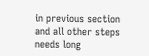in previous section and all other steps needs long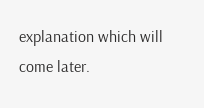explanation which will come later.